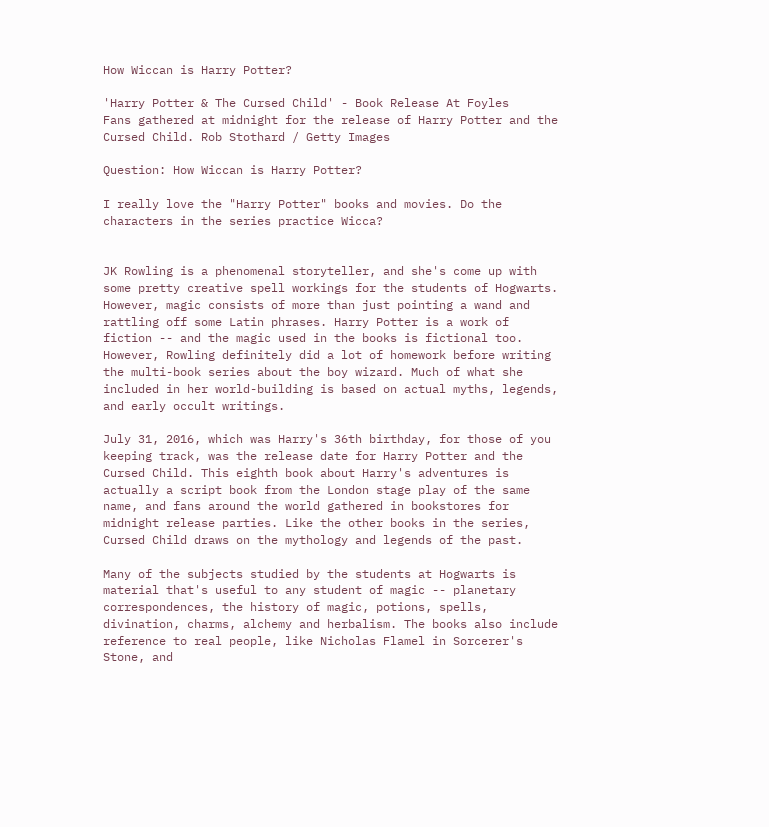How Wiccan is Harry Potter?

'Harry Potter & The Cursed Child' - Book Release At Foyles
Fans gathered at midnight for the release of Harry Potter and the Cursed Child. Rob Stothard / Getty Images

Question: How Wiccan is Harry Potter?

I really love the "Harry Potter" books and movies. Do the characters in the series practice Wicca?


JK Rowling is a phenomenal storyteller, and she's come up with some pretty creative spell workings for the students of Hogwarts. However, magic consists of more than just pointing a wand and rattling off some Latin phrases. Harry Potter is a work of fiction -- and the magic used in the books is fictional too. However, Rowling definitely did a lot of homework before writing the multi-book series about the boy wizard. Much of what she included in her world-building is based on actual myths, legends, and early occult writings.

July 31, 2016, which was Harry's 36th birthday, for those of you keeping track, was the release date for Harry Potter and the Cursed Child. This eighth book about Harry's adventures is actually a script book from the London stage play of the same name, and fans around the world gathered in bookstores for midnight release parties. Like the other books in the series, Cursed Child draws on the mythology and legends of the past.

Many of the subjects studied by the students at Hogwarts is material that's useful to any student of magic -- planetary correspondences, the history of magic, potions, spells, divination, charms, alchemy and herbalism. The books also include reference to real people, like Nicholas Flamel in Sorcerer's Stone, and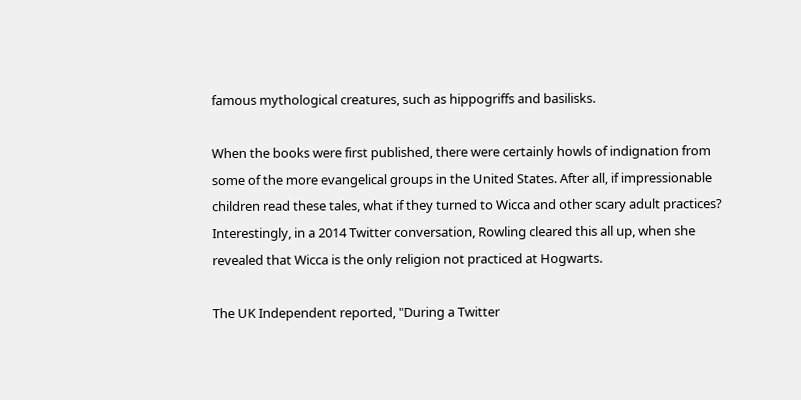famous mythological creatures, such as hippogriffs and basilisks.

When the books were first published, there were certainly howls of indignation from some of the more evangelical groups in the United States. After all, if impressionable children read these tales, what if they turned to Wicca and other scary adult practices? Interestingly, in a 2014 Twitter conversation, Rowling cleared this all up, when she revealed that Wicca is the only religion not practiced at Hogwarts.

The UK Independent reported, "During a Twitter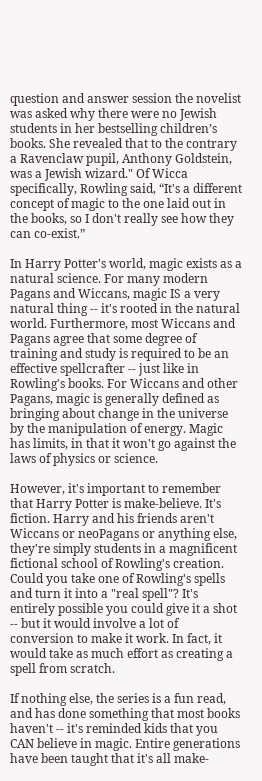question and answer session the novelist was asked why there were no Jewish students in her bestselling children’s books. She revealed that to the contrary a Ravenclaw pupil, Anthony Goldstein, was a Jewish wizard." Of Wicca specifically, Rowling said, “It's a different concept of magic to the one laid out in the books, so I don't really see how they can co-exist.”

In Harry Potter's world, magic exists as a natural science. For many modern Pagans and Wiccans, magic IS a very natural thing -- it's rooted in the natural world. Furthermore, most Wiccans and Pagans agree that some degree of training and study is required to be an effective spellcrafter -- just like in Rowling's books. For Wiccans and other Pagans, magic is generally defined as bringing about change in the universe by the manipulation of energy. Magic has limits, in that it won't go against the laws of physics or science.

However, it's important to remember that Harry Potter is make-believe. It's fiction. Harry and his friends aren't Wiccans or neoPagans or anything else, they're simply students in a magnificent fictional school of Rowling's creation. Could you take one of Rowling's spells and turn it into a "real spell"? It's entirely possible you could give it a shot -- but it would involve a lot of conversion to make it work. In fact, it would take as much effort as creating a spell from scratch.

If nothing else, the series is a fun read, and has done something that most books haven't -- it's reminded kids that you CAN believe in magic. Entire generations have been taught that it's all make-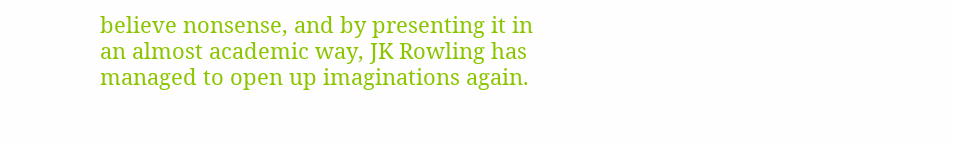believe nonsense, and by presenting it in an almost academic way, JK Rowling has managed to open up imaginations again.